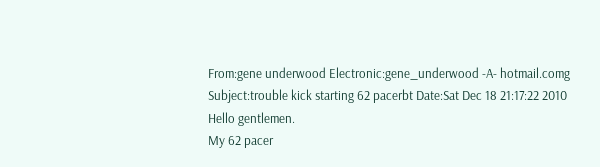From:gene underwood Electronic:gene_underwood -A- hotmail.comg
Subject:trouble kick starting 62 pacerbt Date:Sat Dec 18 21:17:22 2010
Hello gentlemen.
My 62 pacer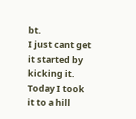bt.
I just cant get it started by kicking it. Today I took it to a hill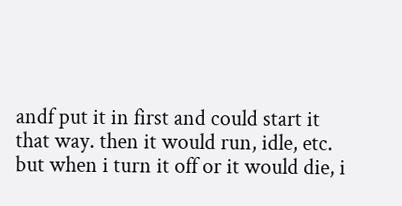andf put it in first and could start it that way. then it would run, idle, etc. but when i turn it off or it would die, i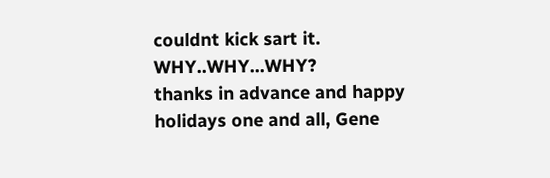couldnt kick sart it. WHY..WHY...WHY?
thanks in advance and happy holidays one and all, Gene